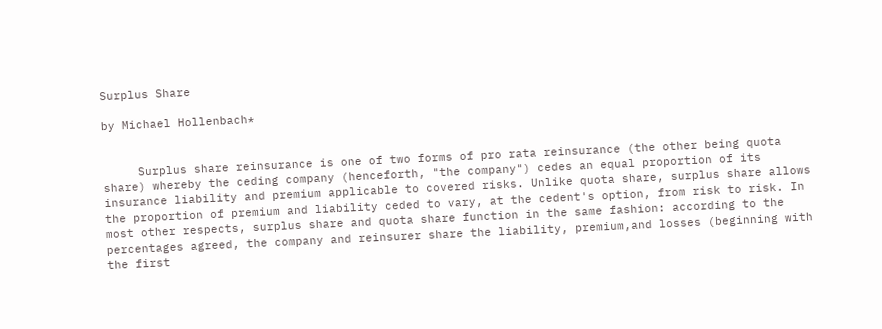Surplus Share

by Michael Hollenbach*


     Surplus share reinsurance is one of two forms of pro rata reinsurance (the other being quota share) whereby the ceding company (henceforth, "the company") cedes an equal proportion of its insurance liability and premium applicable to covered risks. Unlike quota share, surplus share allows the proportion of premium and liability ceded to vary, at the cedent's option, from risk to risk. In most other respects, surplus share and quota share function in the same fashion: according to the percentages agreed, the company and reinsurer share the liability, premium,and losses (beginning with the first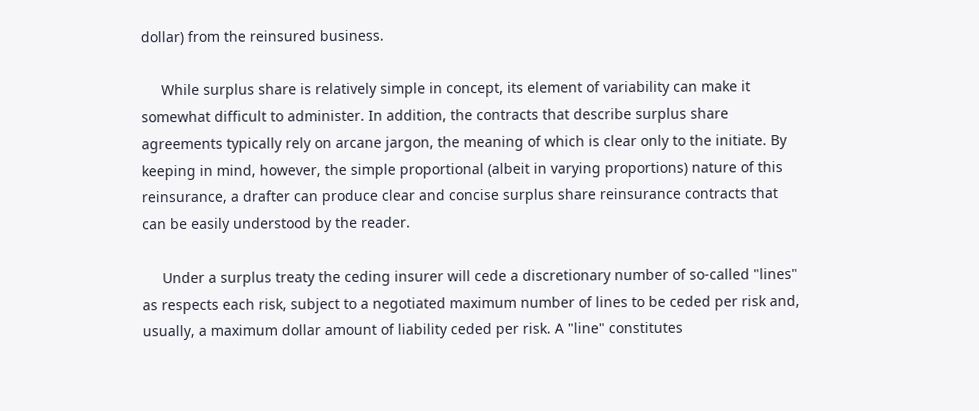dollar) from the reinsured business.

     While surplus share is relatively simple in concept, its element of variability can make it somewhat difficult to administer. In addition, the contracts that describe surplus share agreements typically rely on arcane jargon, the meaning of which is clear only to the initiate. By keeping in mind, however, the simple proportional (albeit in varying proportions) nature of this reinsurance, a drafter can produce clear and concise surplus share reinsurance contracts that can be easily understood by the reader.

     Under a surplus treaty the ceding insurer will cede a discretionary number of so-called "lines" as respects each risk, subject to a negotiated maximum number of lines to be ceded per risk and, usually, a maximum dollar amount of liability ceded per risk. A "line" constitutes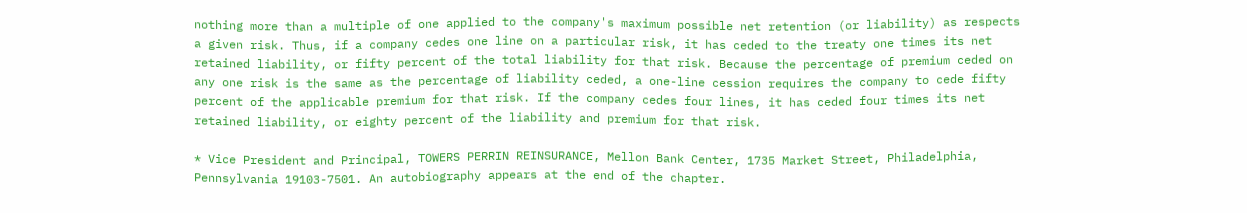nothing more than a multiple of one applied to the company's maximum possible net retention (or liability) as respects a given risk. Thus, if a company cedes one line on a particular risk, it has ceded to the treaty one times its net retained liability, or fifty percent of the total liability for that risk. Because the percentage of premium ceded on any one risk is the same as the percentage of liability ceded, a one-line cession requires the company to cede fifty percent of the applicable premium for that risk. If the company cedes four lines, it has ceded four times its net retained liability, or eighty percent of the liability and premium for that risk.

* Vice President and Principal, TOWERS PERRIN REINSURANCE, Mellon Bank Center, 1735 Market Street, Philadelphia, Pennsylvania 19103-7501. An autobiography appears at the end of the chapter.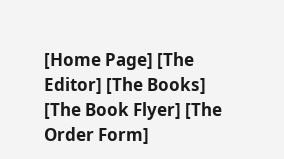[Home Page] [The Editor] [The Books] [The Book Flyer] [The Order Form]